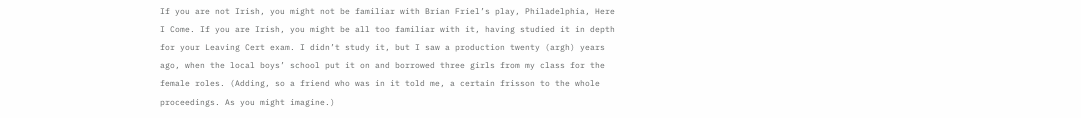If you are not Irish, you might not be familiar with Brian Friel’s play, Philadelphia, Here I Come. If you are Irish, you might be all too familiar with it, having studied it in depth for your Leaving Cert exam. I didn’t study it, but I saw a production twenty (argh) years ago, when the local boys’ school put it on and borrowed three girls from my class for the female roles. (Adding, so a friend who was in it told me, a certain frisson to the whole proceedings. As you might imagine.)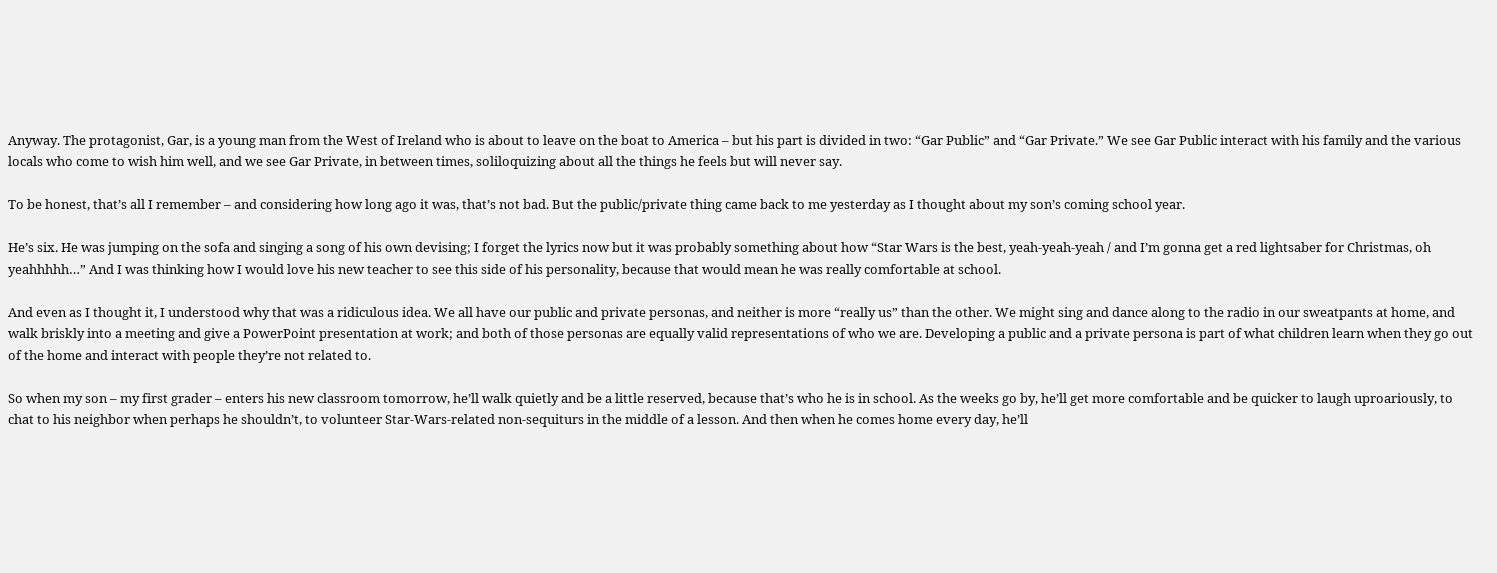Anyway. The protagonist, Gar, is a young man from the West of Ireland who is about to leave on the boat to America – but his part is divided in two: “Gar Public” and “Gar Private.” We see Gar Public interact with his family and the various locals who come to wish him well, and we see Gar Private, in between times, soliloquizing about all the things he feels but will never say.

To be honest, that’s all I remember – and considering how long ago it was, that’s not bad. But the public/private thing came back to me yesterday as I thought about my son’s coming school year.

He’s six. He was jumping on the sofa and singing a song of his own devising; I forget the lyrics now but it was probably something about how “Star Wars is the best, yeah-yeah-yeah / and I’m gonna get a red lightsaber for Christmas, oh yeahhhhh…” And I was thinking how I would love his new teacher to see this side of his personality, because that would mean he was really comfortable at school.

And even as I thought it, I understood why that was a ridiculous idea. We all have our public and private personas, and neither is more “really us” than the other. We might sing and dance along to the radio in our sweatpants at home, and walk briskly into a meeting and give a PowerPoint presentation at work; and both of those personas are equally valid representations of who we are. Developing a public and a private persona is part of what children learn when they go out of the home and interact with people they’re not related to.

So when my son – my first grader – enters his new classroom tomorrow, he’ll walk quietly and be a little reserved, because that’s who he is in school. As the weeks go by, he’ll get more comfortable and be quicker to laugh uproariously, to chat to his neighbor when perhaps he shouldn’t, to volunteer Star-Wars-related non-sequiturs in the middle of a lesson. And then when he comes home every day, he’ll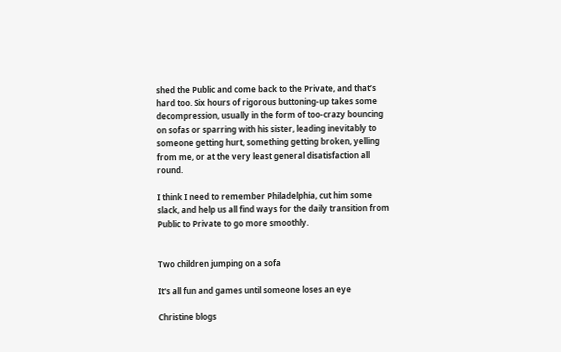shed the Public and come back to the Private, and that’s hard too. Six hours of rigorous buttoning-up takes some decompression, usually in the form of too-crazy bouncing on sofas or sparring with his sister, leading inevitably to someone getting hurt, something getting broken, yelling from me, or at the very least general disatisfaction all round.

I think I need to remember Philadelphia, cut him some slack, and help us all find ways for the daily transition from Public to Private to go more smoothly.


Two children jumping on a sofa

It's all fun and games until someone loses an eye

Christine blogs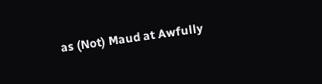as (Not) Maud at Awfully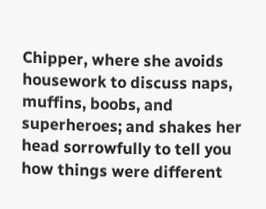Chipper, where she avoids housework to discuss naps, muffins, boobs, and superheroes; and shakes her head sorrowfully to tell you how things were different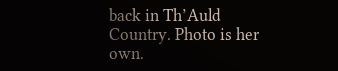back in Th’Auld Country. Photo is her own.